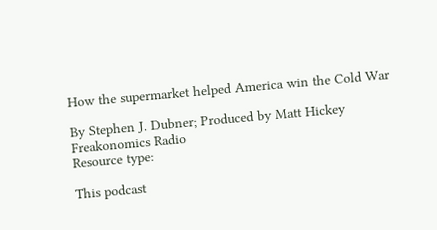How the supermarket helped America win the Cold War

By Stephen J. Dubner; Produced by Matt Hickey
Freakonomics Radio
Resource type:

This podcast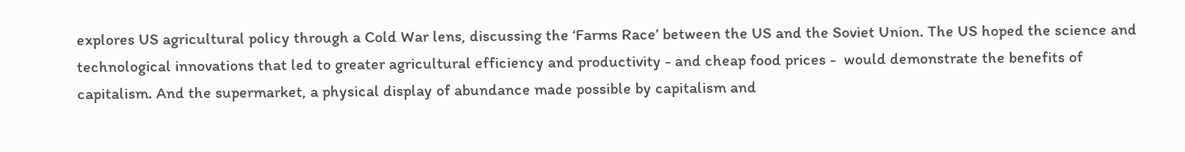explores US agricultural policy through a Cold War lens, discussing the ‘Farms Race’ between the US and the Soviet Union. The US hoped the science and technological innovations that led to greater agricultural efficiency and productivity - and cheap food prices -  would demonstrate the benefits of capitalism. And the supermarket, a physical display of abundance made possible by capitalism and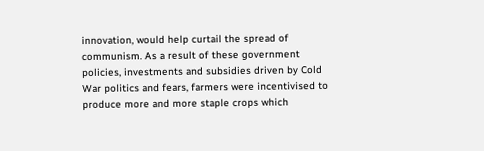innovation, would help curtail the spread of communism. As a result of these government policies, investments and subsidies driven by Cold War politics and fears, farmers were incentivised to produce more and more staple crops which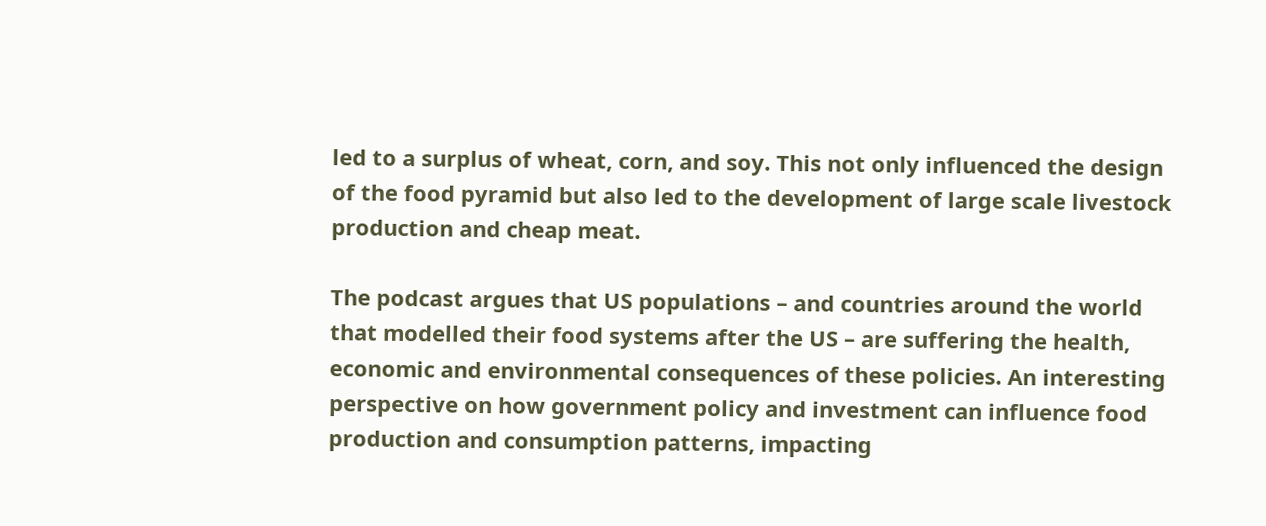led to a surplus of wheat, corn, and soy. This not only influenced the design of the food pyramid but also led to the development of large scale livestock production and cheap meat.

The podcast argues that US populations – and countries around the world that modelled their food systems after the US – are suffering the health, economic and environmental consequences of these policies. An interesting perspective on how government policy and investment can influence food production and consumption patterns, impacting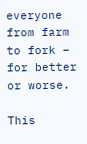everyone from farm to fork – for better or worse.

This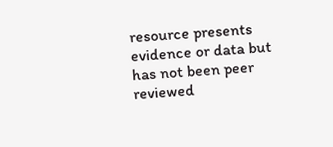resource presents evidence or data but has not been peer reviewed